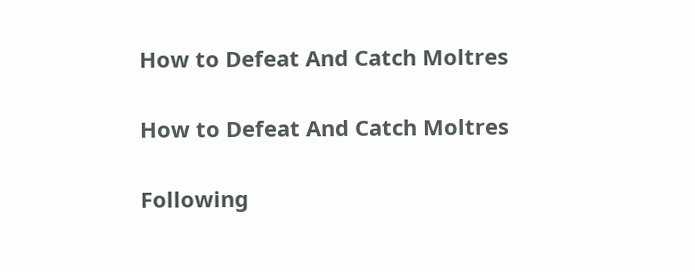How to Defeat And Catch Moltres

How to Defeat And Catch Moltres

Following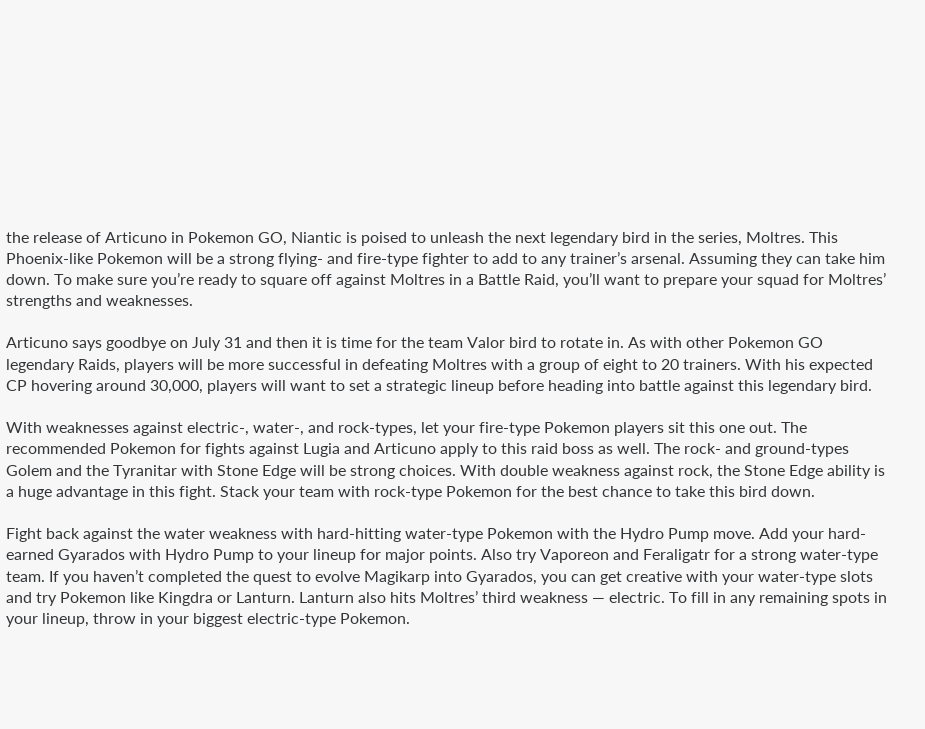the release of Articuno in Pokemon GO, Niantic is poised to unleash the next legendary bird in the series, Moltres. This Phoenix-like Pokemon will be a strong flying- and fire-type fighter to add to any trainer’s arsenal. Assuming they can take him down. To make sure you’re ready to square off against Moltres in a Battle Raid, you’ll want to prepare your squad for Moltres’ strengths and weaknesses.

Articuno says goodbye on July 31 and then it is time for the team Valor bird to rotate in. As with other Pokemon GO legendary Raids, players will be more successful in defeating Moltres with a group of eight to 20 trainers. With his expected CP hovering around 30,000, players will want to set a strategic lineup before heading into battle against this legendary bird.

With weaknesses against electric-, water-, and rock-types, let your fire-type Pokemon players sit this one out. The recommended Pokemon for fights against Lugia and Articuno apply to this raid boss as well. The rock- and ground-types Golem and the Tyranitar with Stone Edge will be strong choices. With double weakness against rock, the Stone Edge ability is a huge advantage in this fight. Stack your team with rock-type Pokemon for the best chance to take this bird down.

Fight back against the water weakness with hard-hitting water-type Pokemon with the Hydro Pump move. Add your hard-earned Gyarados with Hydro Pump to your lineup for major points. Also try Vaporeon and Feraligatr for a strong water-type team. If you haven’t completed the quest to evolve Magikarp into Gyarados, you can get creative with your water-type slots and try Pokemon like Kingdra or Lanturn. Lanturn also hits Moltres’ third weakness — electric. To fill in any remaining spots in your lineup, throw in your biggest electric-type Pokemon.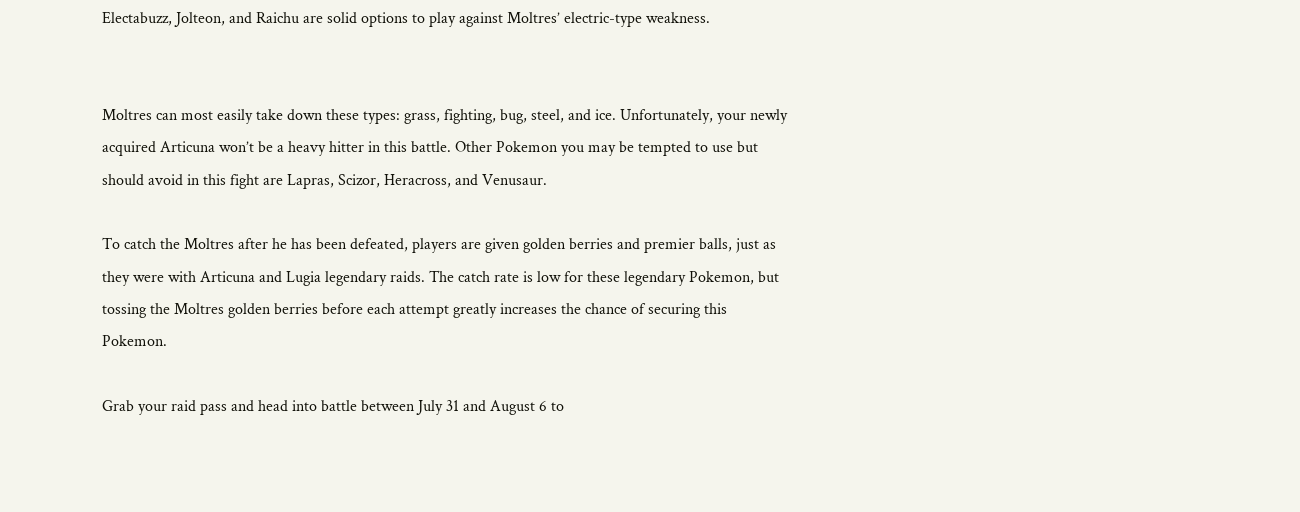Electabuzz, Jolteon, and Raichu are solid options to play against Moltres’ electric-type weakness.


Moltres can most easily take down these types: grass, fighting, bug, steel, and ice. Unfortunately, your newly acquired Articuna won’t be a heavy hitter in this battle. Other Pokemon you may be tempted to use but should avoid in this fight are Lapras, Scizor, Heracross, and Venusaur.

To catch the Moltres after he has been defeated, players are given golden berries and premier balls, just as they were with Articuna and Lugia legendary raids. The catch rate is low for these legendary Pokemon, but tossing the Moltres golden berries before each attempt greatly increases the chance of securing this Pokemon.

Grab your raid pass and head into battle between July 31 and August 6 to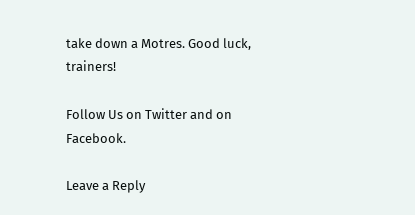take down a Motres. Good luck, trainers!

Follow Us on Twitter and on Facebook.

Leave a Reply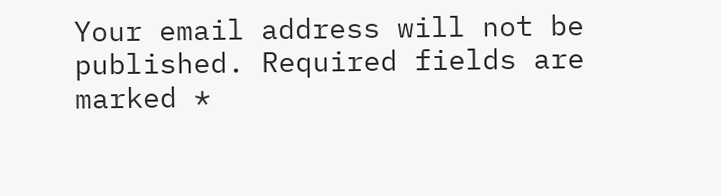Your email address will not be published. Required fields are marked *